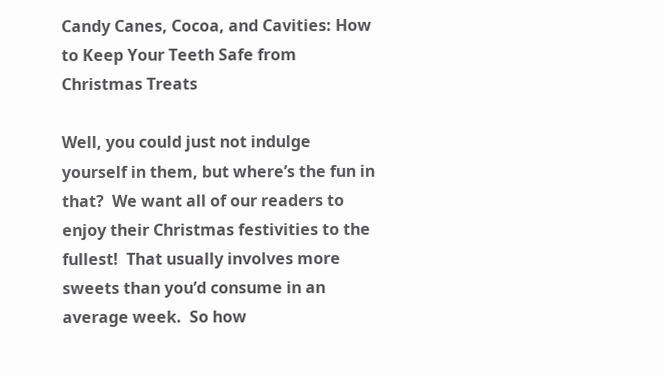Candy Canes, Cocoa, and Cavities: How to Keep Your Teeth Safe from Christmas Treats

Well, you could just not indulge yourself in them, but where’s the fun in that?  We want all of our readers to enjoy their Christmas festivities to the fullest!  That usually involves more sweets than you’d consume in an average week.  So how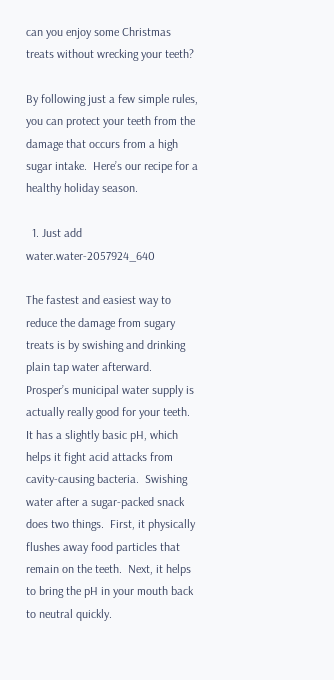can you enjoy some Christmas treats without wrecking your teeth?

By following just a few simple rules, you can protect your teeth from the damage that occurs from a high sugar intake.  Here’s our recipe for a healthy holiday season.

  1. Just add water.water-2057924_640

The fastest and easiest way to reduce the damage from sugary treats is by swishing and drinking plain tap water afterward.  Prosper’s municipal water supply is actually really good for your teeth.  It has a slightly basic pH, which helps it fight acid attacks from cavity-causing bacteria.  Swishing water after a sugar-packed snack does two things.  First, it physically flushes away food particles that remain on the teeth.  Next, it helps to bring the pH in your mouth back to neutral quickly.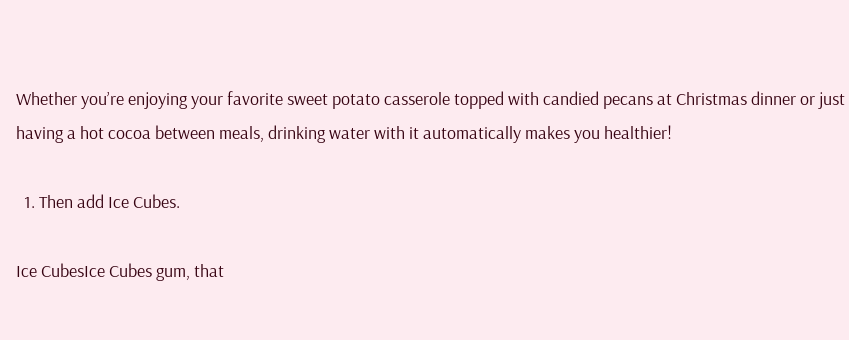Whether you’re enjoying your favorite sweet potato casserole topped with candied pecans at Christmas dinner or just having a hot cocoa between meals, drinking water with it automatically makes you healthier!

  1. Then add Ice Cubes.

Ice CubesIce Cubes gum, that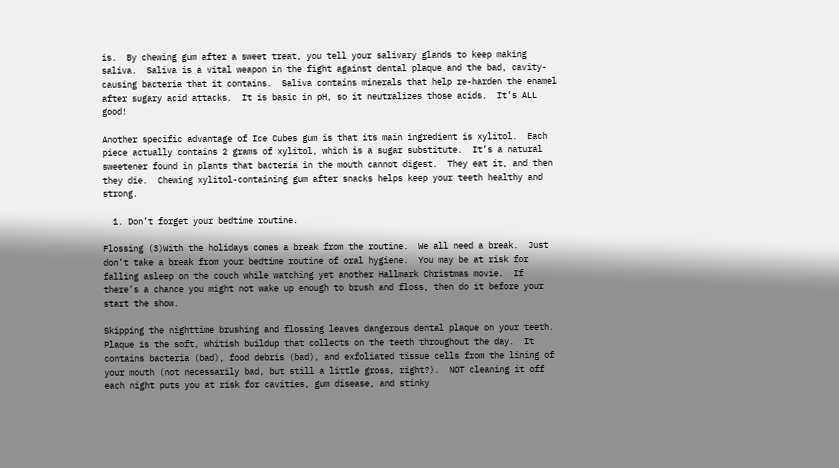is.  By chewing gum after a sweet treat, you tell your salivary glands to keep making saliva.  Saliva is a vital weapon in the fight against dental plaque and the bad, cavity-causing bacteria that it contains.  Saliva contains minerals that help re-harden the enamel after sugary acid attacks.  It is basic in pH, so it neutralizes those acids.  It’s ALL good!

Another specific advantage of Ice Cubes gum is that its main ingredient is xylitol.  Each piece actually contains 2 grams of xylitol, which is a sugar substitute.  It’s a natural sweetener found in plants that bacteria in the mouth cannot digest.  They eat it, and then they die.  Chewing xylitol-containing gum after snacks helps keep your teeth healthy and strong.

  1. Don’t forget your bedtime routine.

Flossing (3)With the holidays comes a break from the routine.  We all need a break.  Just don’t take a break from your bedtime routine of oral hygiene.  You may be at risk for falling asleep on the couch while watching yet another Hallmark Christmas movie.  If there’s a chance you might not wake up enough to brush and floss, then do it before your start the show.

Skipping the nighttime brushing and flossing leaves dangerous dental plaque on your teeth.  Plaque is the soft, whitish buildup that collects on the teeth throughout the day.  It contains bacteria (bad), food debris (bad), and exfoliated tissue cells from the lining of your mouth (not necessarily bad, but still a little gross, right?).  NOT cleaning it off each night puts you at risk for cavities, gum disease, and stinky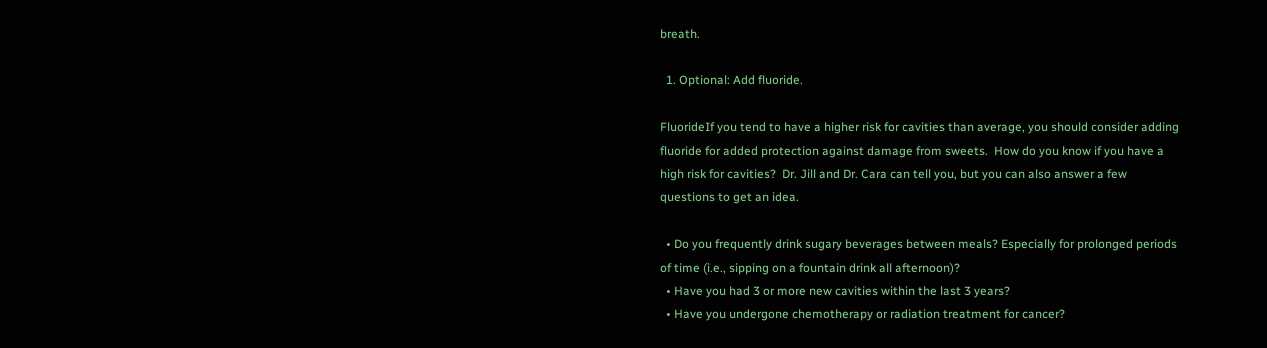breath.

  1. Optional: Add fluoride.

FluorideIf you tend to have a higher risk for cavities than average, you should consider adding fluoride for added protection against damage from sweets.  How do you know if you have a high risk for cavities?  Dr. Jill and Dr. Cara can tell you, but you can also answer a few questions to get an idea.

  • Do you frequently drink sugary beverages between meals? Especially for prolonged periods of time (i.e., sipping on a fountain drink all afternoon)?
  • Have you had 3 or more new cavities within the last 3 years?
  • Have you undergone chemotherapy or radiation treatment for cancer?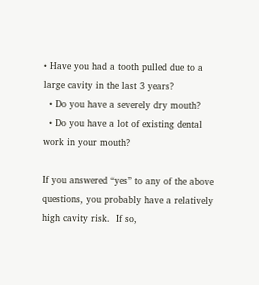• Have you had a tooth pulled due to a large cavity in the last 3 years?
  • Do you have a severely dry mouth?
  • Do you have a lot of existing dental work in your mouth?

If you answered “yes” to any of the above questions, you probably have a relatively high cavity risk.  If so,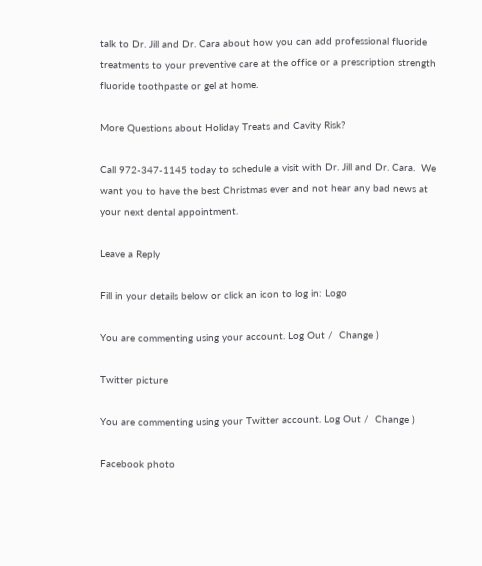talk to Dr. Jill and Dr. Cara about how you can add professional fluoride treatments to your preventive care at the office or a prescription strength fluoride toothpaste or gel at home.

More Questions about Holiday Treats and Cavity Risk?

Call 972-347-1145 today to schedule a visit with Dr. Jill and Dr. Cara.  We want you to have the best Christmas ever and not hear any bad news at your next dental appointment.

Leave a Reply

Fill in your details below or click an icon to log in: Logo

You are commenting using your account. Log Out /  Change )

Twitter picture

You are commenting using your Twitter account. Log Out /  Change )

Facebook photo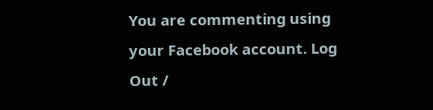You are commenting using your Facebook account. Log Out /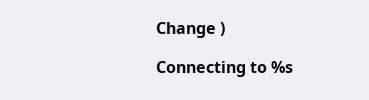Change )

Connecting to %s